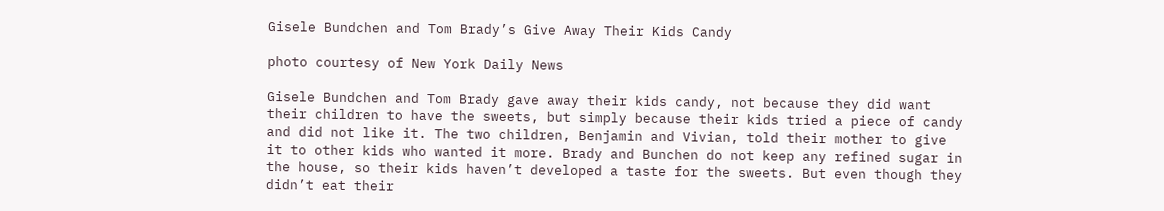Gisele Bundchen and Tom Brady’s Give Away Their Kids Candy

photo courtesy of New York Daily News

Gisele Bundchen and Tom Brady gave away their kids candy, not because they did want their children to have the sweets, but simply because their kids tried a piece of candy and did not like it. The two children, Benjamin and Vivian, told their mother to give it to other kids who wanted it more. Brady and Bunchen do not keep any refined sugar in the house, so their kids haven’t developed a taste for the sweets. But even though they didn’t eat their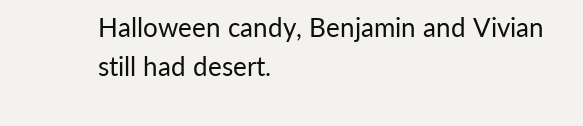Halloween candy, Benjamin and Vivian still had desert.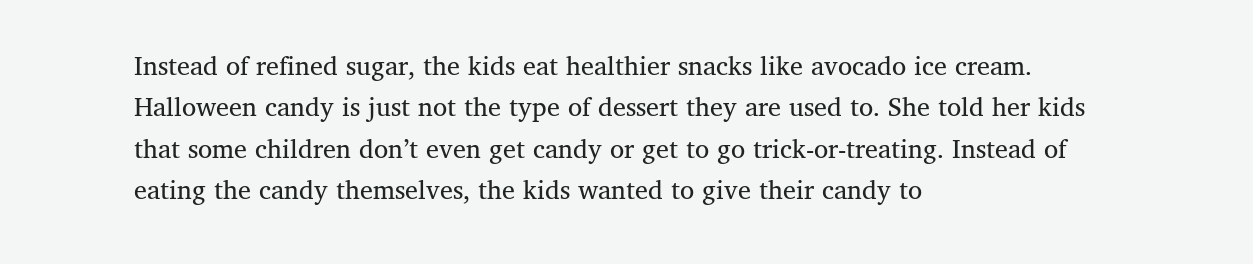Instead of refined sugar, the kids eat healthier snacks like avocado ice cream. Halloween candy is just not the type of dessert they are used to. She told her kids that some children don’t even get candy or get to go trick-or-treating. Instead of eating the candy themselves, the kids wanted to give their candy to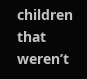children that weren’t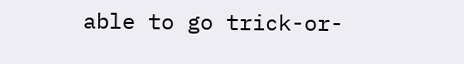able to go trick-or-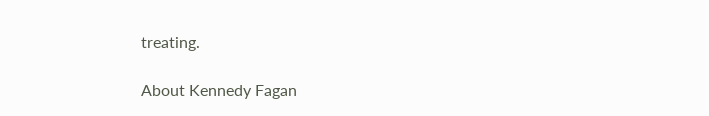treating.

About Kennedy Fagan